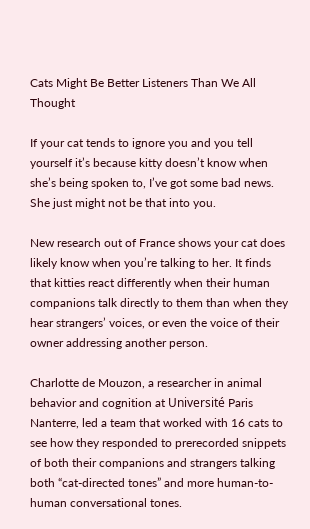Cats Might Be Better Listeners Than We All Thought

If your cat tends to ignore you and you tell yourself it’s because kitty doesn’t know when she’s being spoken to, I’ve got some bad news. She just might not be that into you.

New research out of France shows your cat does likely know when you’re talking to her. It finds that kitties react differently when their human companions talk directly to them than when they hear strangers’ voices, or even the voice of their owner addressing another person.

Charlotte de Mouzon, a researcher in animal behavior and cognition at Université Paris Nanterre, led a team that worked with 16 cats to see how they responded to prerecorded snippets of both their companions and strangers talking both “cat-directed tones” and more human-to-human conversational tones.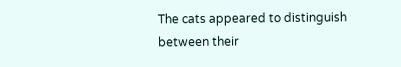The cats appeared to distinguish between their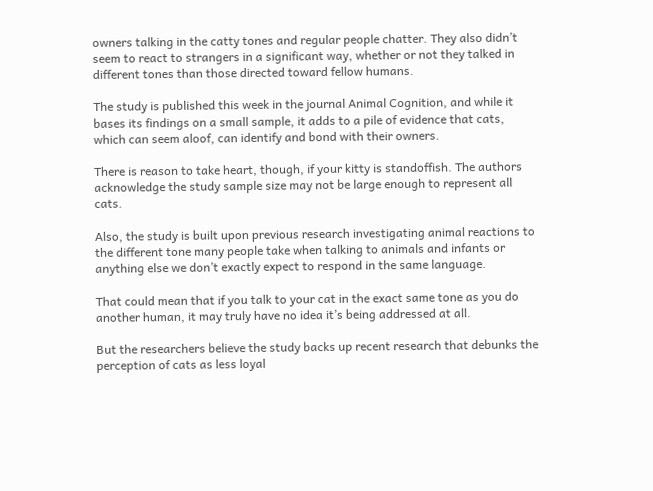owners talking in the catty tones and regular people chatter. They also didn’t seem to react to strangers in a significant way, whether or not they talked in different tones than those directed toward fellow humans.

The study is published this week in the journal Animal Cognition, and while it bases its findings on a small sample, it adds to a pile of evidence that cats, which can seem aloof, can identify and bond with their owners.

There is reason to take heart, though, if your kitty is standoffish. The authors acknowledge the study sample size may not be large enough to represent all cats.

Also, the study is built upon previous research investigating animal reactions to the different tone many people take when talking to animals and infants or anything else we don’t exactly expect to respond in the same language.

That could mean that if you talk to your cat in the exact same tone as you do another human, it may truly have no idea it’s being addressed at all.

But the researchers believe the study backs up recent research that debunks the perception of cats as less loyal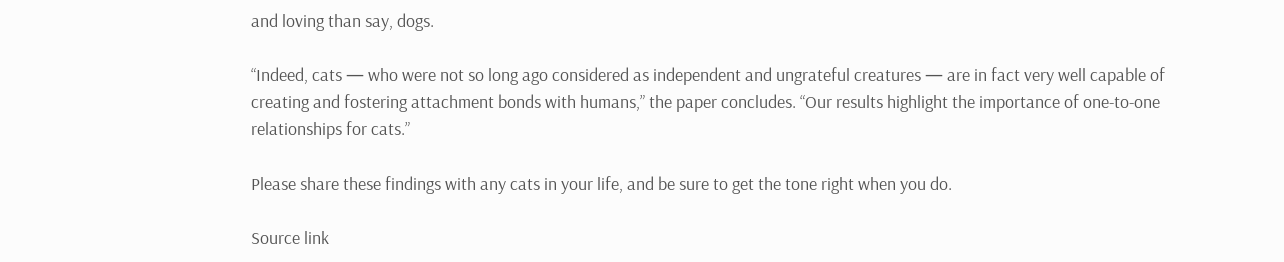and loving than say, dogs.

“Indeed, cats — who were not so long ago considered as independent and ungrateful creatures — are in fact very well capable of creating and fostering attachment bonds with humans,” the paper concludes. “Our results highlight the importance of one-to-one relationships for cats.”

Please share these findings with any cats in your life, and be sure to get the tone right when you do.

Source link